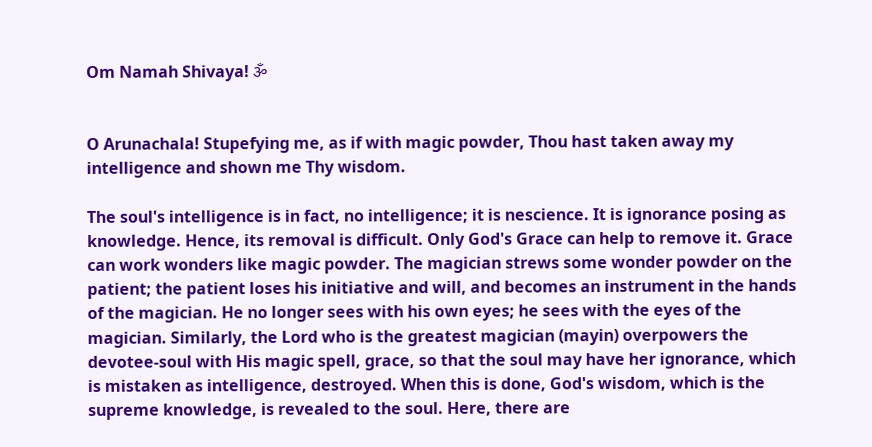Om Namah Shivaya! ૐ


O Arunachala! Stupefying me, as if with magic powder, Thou hast taken away my intelligence and shown me Thy wisdom.

The soul's intelligence is in fact, no intelligence; it is nescience. It is ignorance posing as knowledge. Hence, its removal is difficult. Only God's Grace can help to remove it. Grace can work wonders like magic powder. The magician strews some wonder powder on the patient; the patient loses his initiative and will, and becomes an instrument in the hands of the magician. He no longer sees with his own eyes; he sees with the eyes of the magician. Similarly, the Lord who is the greatest magician (mayin) overpowers the devotee-soul with His magic spell, grace, so that the soul may have her ignorance, which is mistaken as intelligence, destroyed. When this is done, God's wisdom, which is the supreme knowledge, is revealed to the soul. Here, there are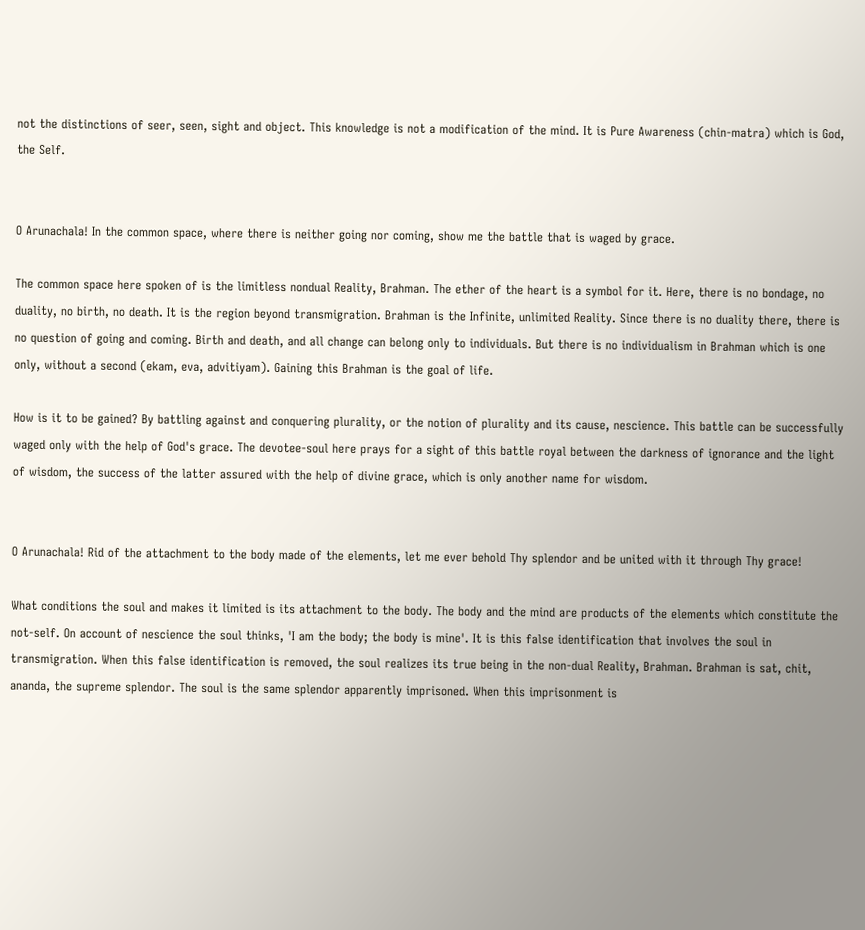not the distinctions of seer, seen, sight and object. This knowledge is not a modification of the mind. It is Pure Awareness (chin-matra) which is God, the Self.


O Arunachala! In the common space, where there is neither going nor coming, show me the battle that is waged by grace.

The common space here spoken of is the limitless nondual Reality, Brahman. The ether of the heart is a symbol for it. Here, there is no bondage, no duality, no birth, no death. It is the region beyond transmigration. Brahman is the Infinite, unlimited Reality. Since there is no duality there, there is no question of going and coming. Birth and death, and all change can belong only to individuals. But there is no individualism in Brahman which is one only, without a second (ekam, eva, advitiyam). Gaining this Brahman is the goal of life.

How is it to be gained? By battling against and conquering plurality, or the notion of plurality and its cause, nescience. This battle can be successfully waged only with the help of God's grace. The devotee-soul here prays for a sight of this battle royal between the darkness of ignorance and the light of wisdom, the success of the latter assured with the help of divine grace, which is only another name for wisdom.


O Arunachala! Rid of the attachment to the body made of the elements, let me ever behold Thy splendor and be united with it through Thy grace!

What conditions the soul and makes it limited is its attachment to the body. The body and the mind are products of the elements which constitute the not-self. On account of nescience the soul thinks, 'I am the body; the body is mine'. It is this false identification that involves the soul in transmigration. When this false identification is removed, the soul realizes its true being in the non-dual Reality, Brahman. Brahman is sat, chit, ananda, the supreme splendor. The soul is the same splendor apparently imprisoned. When this imprisonment is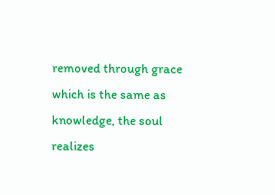removed through grace which is the same as knowledge, the soul realizes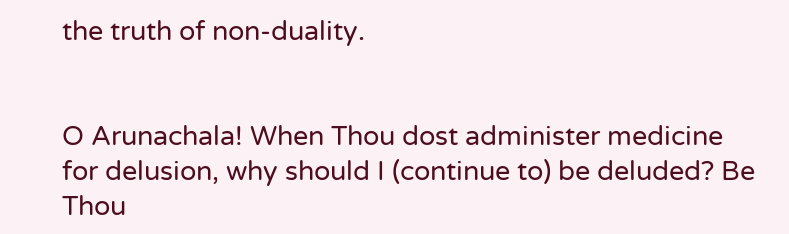the truth of non-duality.


O Arunachala! When Thou dost administer medicine for delusion, why should I (continue to) be deluded? Be Thou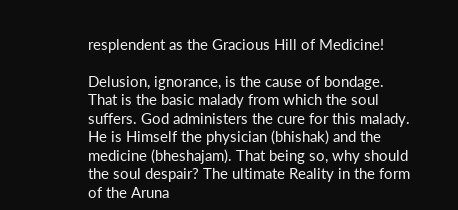resplendent as the Gracious Hill of Medicine!

Delusion, ignorance, is the cause of bondage. That is the basic malady from which the soul suffers. God administers the cure for this malady. He is Himself the physician (bhishak) and the medicine (bheshajam). That being so, why should the soul despair? The ultimate Reality in the form of the Aruna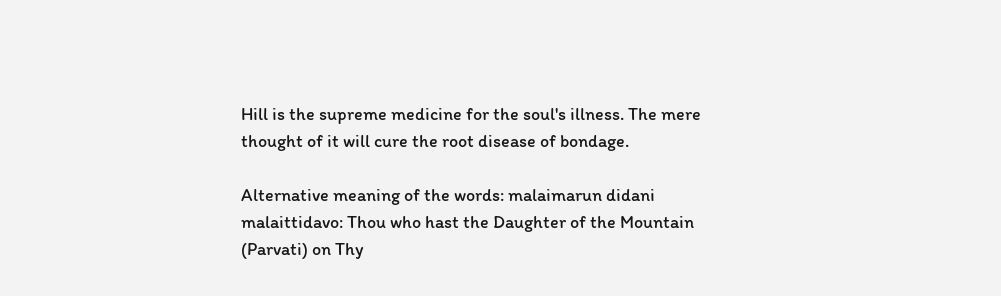Hill is the supreme medicine for the soul's illness. The mere thought of it will cure the root disease of bondage.

Alternative meaning of the words: malaimarun didani malaittidavo: Thou who hast the Daughter of the Mountain (Parvati) on Thy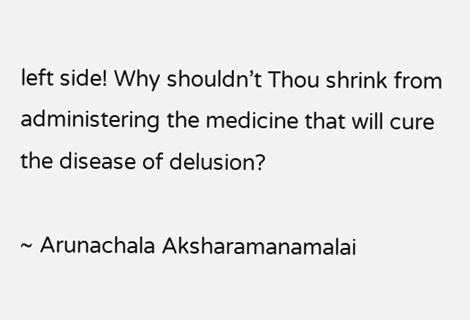left side! Why shouldn’t Thou shrink from administering the medicine that will cure the disease of delusion?

~ Arunachala Aksharamanamalai